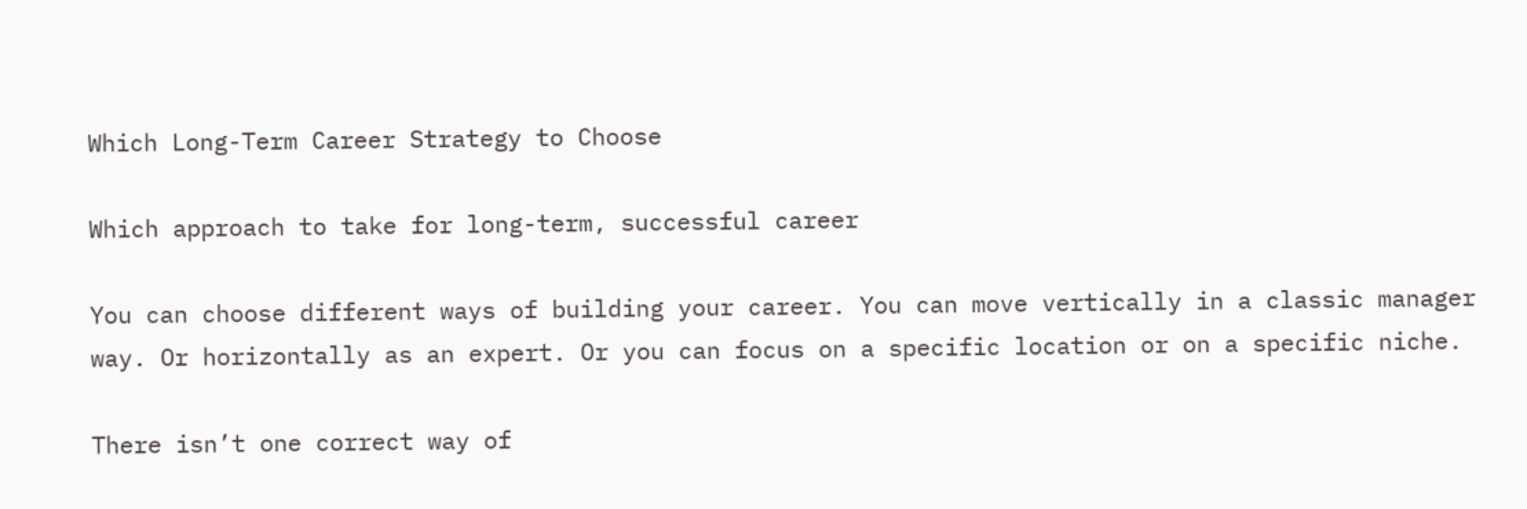Which Long-Term Career Strategy to Choose

Which approach to take for long-term, successful career

You can choose different ways of building your career. You can move vertically in a classic manager way. Or horizontally as an expert. Or you can focus on a specific location or on a specific niche.

There isn’t one correct way of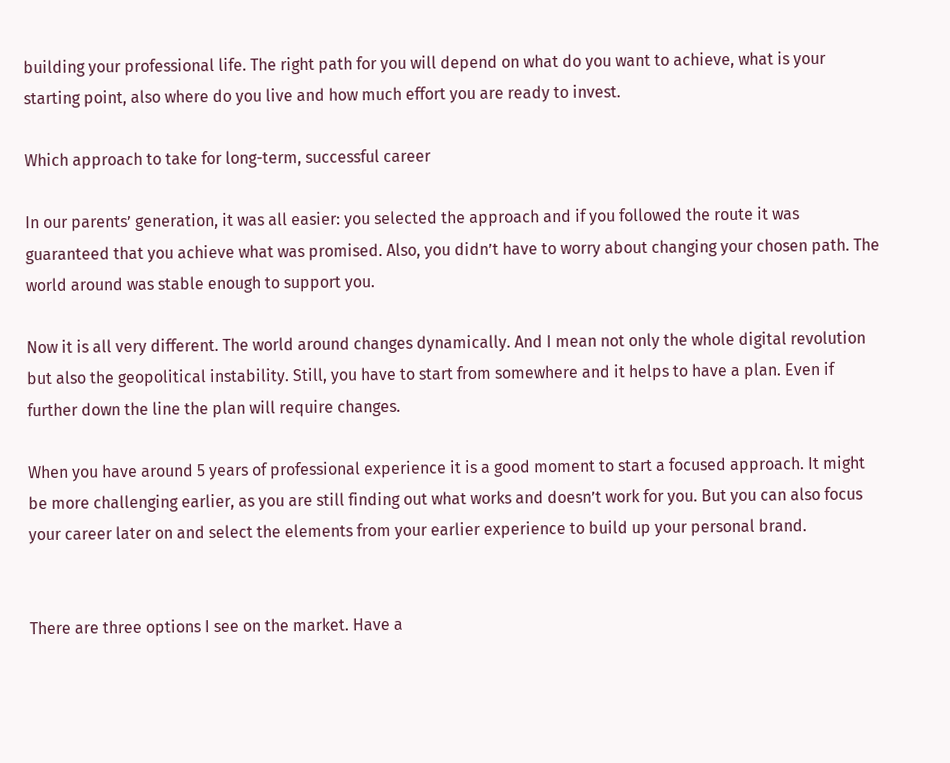building your professional life. The right path for you will depend on what do you want to achieve, what is your starting point, also where do you live and how much effort you are ready to invest.

Which approach to take for long-term, successful career

In our parents’ generation, it was all easier: you selected the approach and if you followed the route it was guaranteed that you achieve what was promised. Also, you didn’t have to worry about changing your chosen path. The world around was stable enough to support you.

Now it is all very different. The world around changes dynamically. And I mean not only the whole digital revolution but also the geopolitical instability. Still, you have to start from somewhere and it helps to have a plan. Even if further down the line the plan will require changes.

When you have around 5 years of professional experience it is a good moment to start a focused approach. It might be more challenging earlier, as you are still finding out what works and doesn’t work for you. But you can also focus your career later on and select the elements from your earlier experience to build up your personal brand.


There are three options I see on the market. Have a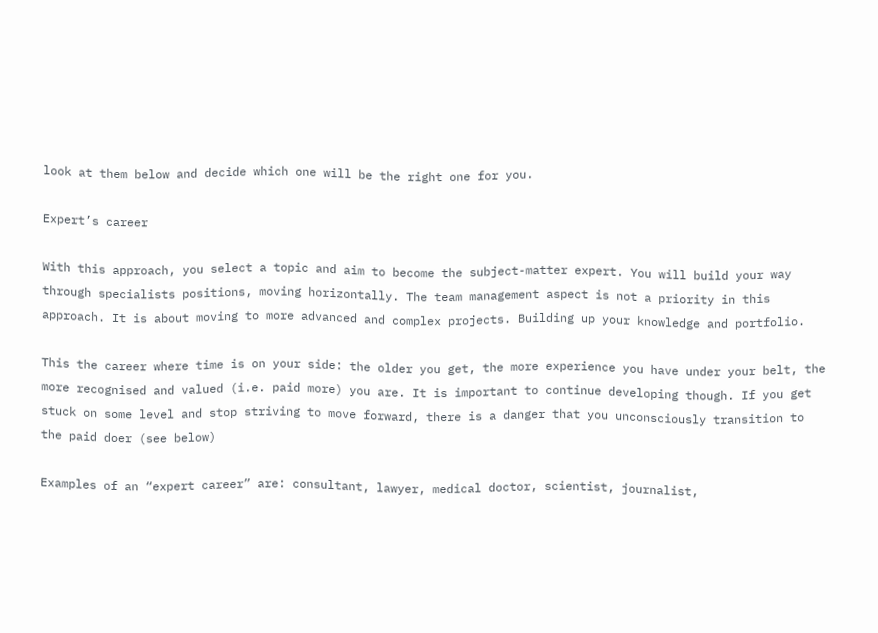look at them below and decide which one will be the right one for you.

Expert’s career

With this approach, you select a topic and aim to become the subject-matter expert. You will build your way through specialists positions, moving horizontally. The team management aspect is not a priority in this approach. It is about moving to more advanced and complex projects. Building up your knowledge and portfolio.

This the career where time is on your side: the older you get, the more experience you have under your belt, the more recognised and valued (i.e. paid more) you are. It is important to continue developing though. If you get stuck on some level and stop striving to move forward, there is a danger that you unconsciously transition to the paid doer (see below)

Examples of an “expert career” are: consultant, lawyer, medical doctor, scientist, journalist,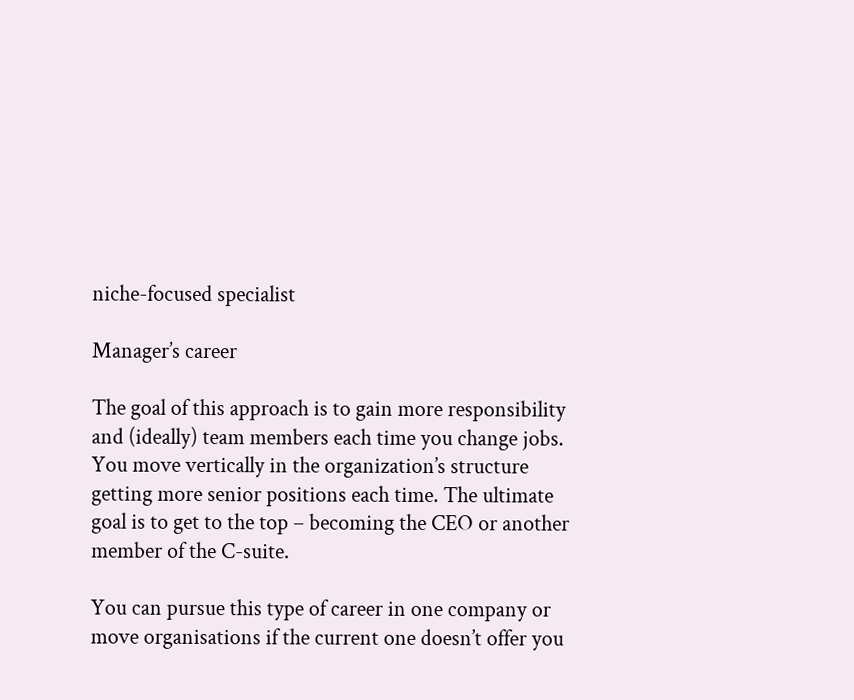niche-focused specialist

Manager’s career

The goal of this approach is to gain more responsibility and (ideally) team members each time you change jobs. You move vertically in the organization’s structure getting more senior positions each time. The ultimate goal is to get to the top – becoming the CEO or another member of the C-suite.

You can pursue this type of career in one company or move organisations if the current one doesn’t offer you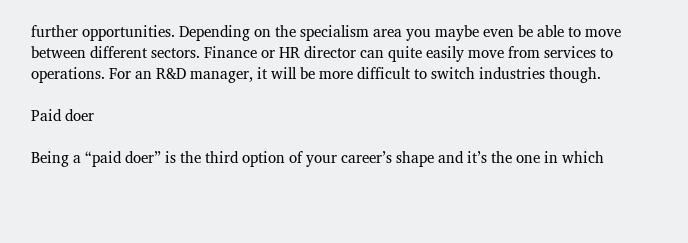further opportunities. Depending on the specialism area you maybe even be able to move between different sectors. Finance or HR director can quite easily move from services to operations. For an R&D manager, it will be more difficult to switch industries though.

Paid doer

Being a “paid doer” is the third option of your career’s shape and it’s the one in which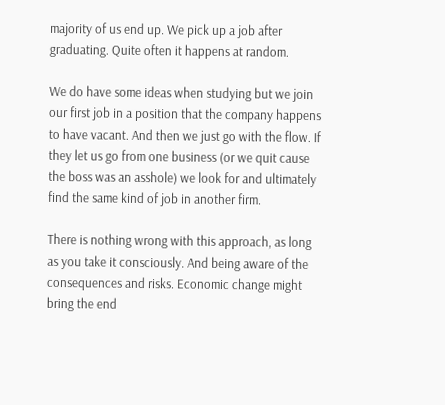majority of us end up. We pick up a job after graduating. Quite often it happens at random.

We do have some ideas when studying but we join our first job in a position that the company happens to have vacant. And then we just go with the flow. If they let us go from one business (or we quit cause the boss was an asshole) we look for and ultimately find the same kind of job in another firm.

There is nothing wrong with this approach, as long as you take it consciously. And being aware of the consequences and risks. Economic change might bring the end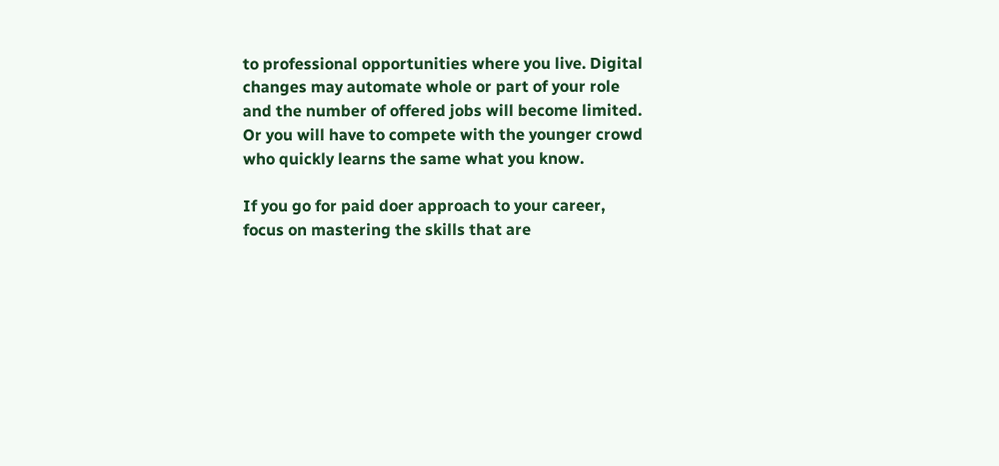to professional opportunities where you live. Digital changes may automate whole or part of your role and the number of offered jobs will become limited. Or you will have to compete with the younger crowd who quickly learns the same what you know.

If you go for paid doer approach to your career, focus on mastering the skills that are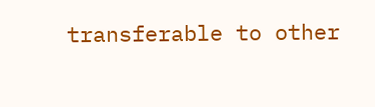transferable to other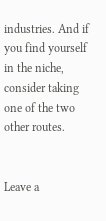industries. And if you find yourself in the niche, consider taking one of the two other routes.


Leave a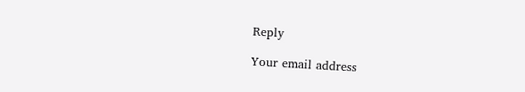Reply

Your email address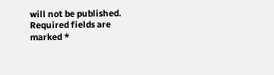will not be published. Required fields are marked *